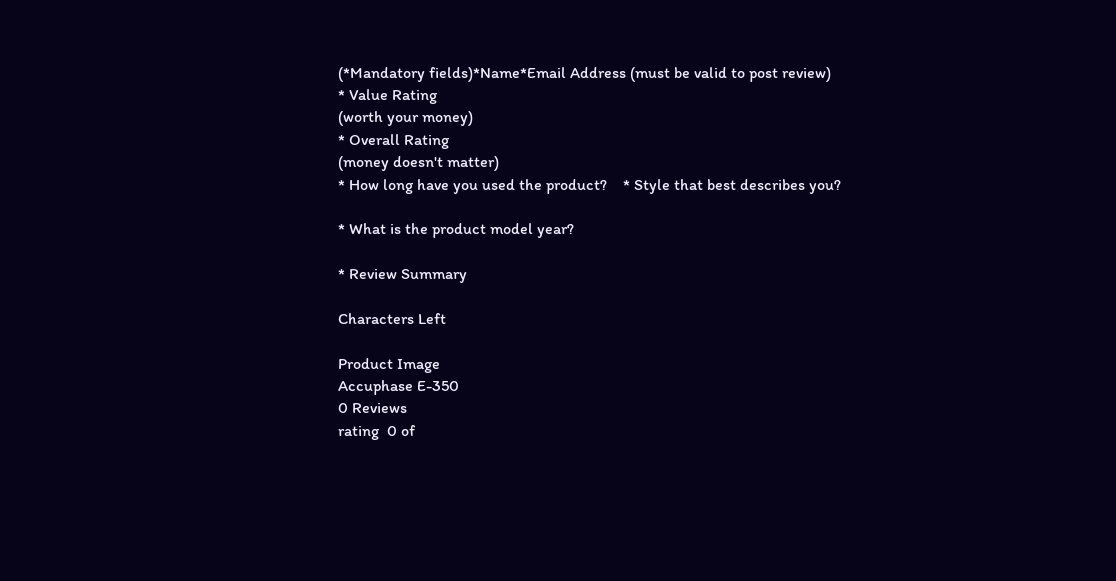(*Mandatory fields)*Name*Email Address (must be valid to post review)
* Value Rating
(worth your money)
* Overall Rating
(money doesn't matter)
* How long have you used the product?    * Style that best describes you?

* What is the product model year?

* Review Summary

Characters Left

Product Image
Accuphase E-350
0 Reviews
rating  0 of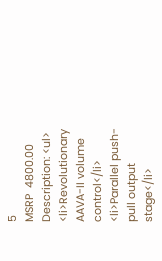5
MSRP  4800.00
Description: <ul> <li>Revolutionary AAVA-II volume control</li> <li>Parallel push-pull output stage</li>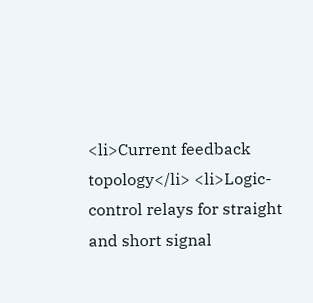<li>Current feedback topology</li> <li>Logic-control relays for straight and short signal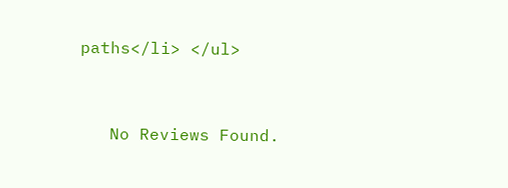paths</li> </ul>


   No Reviews Found.